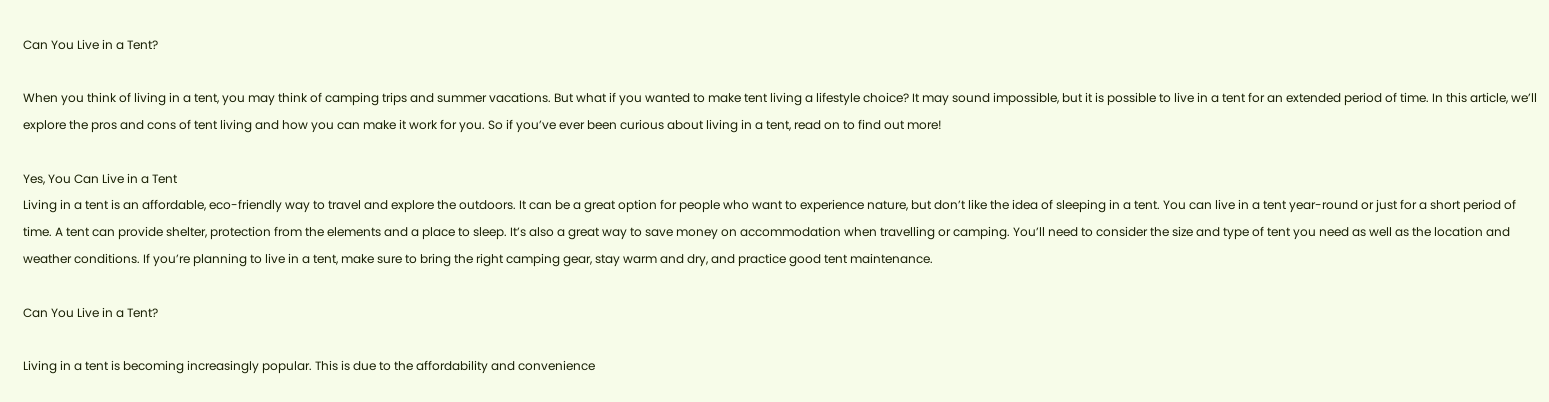Can You Live in a Tent?

When you think of living in a tent, you may think of camping trips and summer vacations. But what if you wanted to make tent living a lifestyle choice? It may sound impossible, but it is possible to live in a tent for an extended period of time. In this article, we’ll explore the pros and cons of tent living and how you can make it work for you. So if you’ve ever been curious about living in a tent, read on to find out more!

Yes, You Can Live in a Tent
Living in a tent is an affordable, eco-friendly way to travel and explore the outdoors. It can be a great option for people who want to experience nature, but don’t like the idea of sleeping in a tent. You can live in a tent year-round or just for a short period of time. A tent can provide shelter, protection from the elements and a place to sleep. It’s also a great way to save money on accommodation when travelling or camping. You’ll need to consider the size and type of tent you need as well as the location and weather conditions. If you’re planning to live in a tent, make sure to bring the right camping gear, stay warm and dry, and practice good tent maintenance.

Can You Live in a Tent?

Living in a tent is becoming increasingly popular. This is due to the affordability and convenience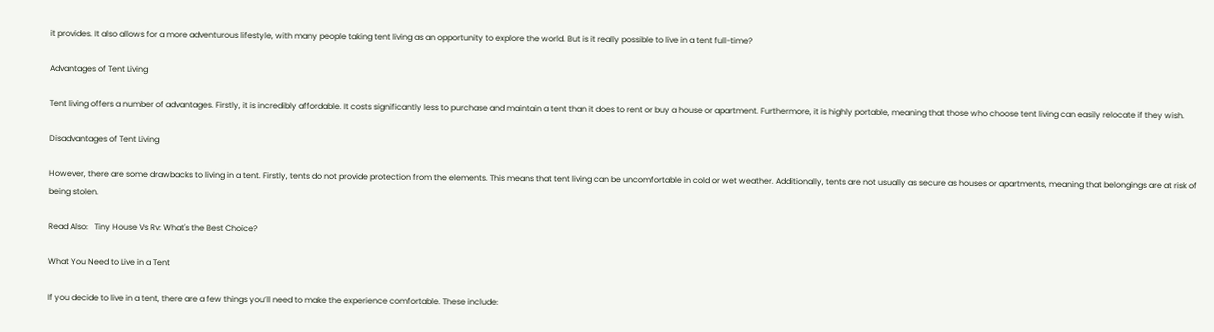it provides. It also allows for a more adventurous lifestyle, with many people taking tent living as an opportunity to explore the world. But is it really possible to live in a tent full-time?

Advantages of Tent Living

Tent living offers a number of advantages. Firstly, it is incredibly affordable. It costs significantly less to purchase and maintain a tent than it does to rent or buy a house or apartment. Furthermore, it is highly portable, meaning that those who choose tent living can easily relocate if they wish.

Disadvantages of Tent Living

However, there are some drawbacks to living in a tent. Firstly, tents do not provide protection from the elements. This means that tent living can be uncomfortable in cold or wet weather. Additionally, tents are not usually as secure as houses or apartments, meaning that belongings are at risk of being stolen.

Read Also:   Tiny House Vs Rv: What's the Best Choice?

What You Need to Live in a Tent

If you decide to live in a tent, there are a few things you’ll need to make the experience comfortable. These include: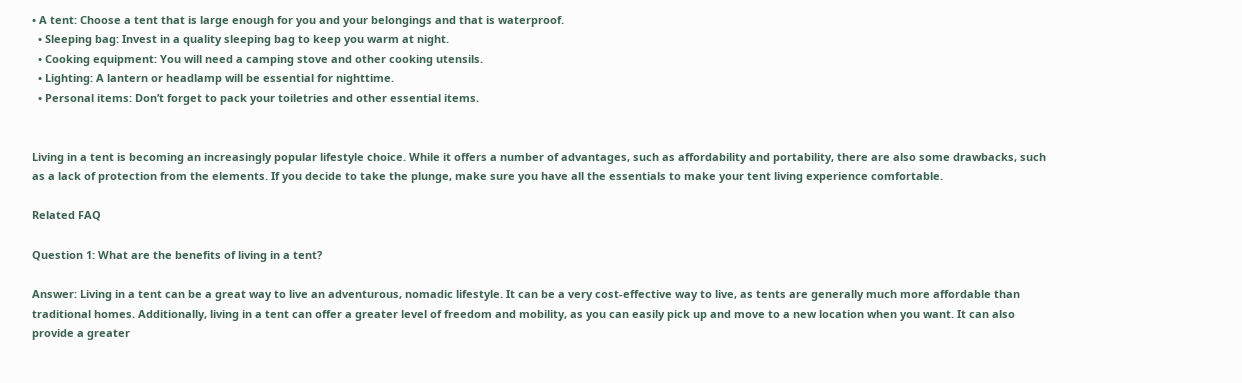• A tent: Choose a tent that is large enough for you and your belongings and that is waterproof.
  • Sleeping bag: Invest in a quality sleeping bag to keep you warm at night.
  • Cooking equipment: You will need a camping stove and other cooking utensils.
  • Lighting: A lantern or headlamp will be essential for nighttime.
  • Personal items: Don’t forget to pack your toiletries and other essential items.


Living in a tent is becoming an increasingly popular lifestyle choice. While it offers a number of advantages, such as affordability and portability, there are also some drawbacks, such as a lack of protection from the elements. If you decide to take the plunge, make sure you have all the essentials to make your tent living experience comfortable.

Related FAQ

Question 1: What are the benefits of living in a tent?

Answer: Living in a tent can be a great way to live an adventurous, nomadic lifestyle. It can be a very cost-effective way to live, as tents are generally much more affordable than traditional homes. Additionally, living in a tent can offer a greater level of freedom and mobility, as you can easily pick up and move to a new location when you want. It can also provide a greater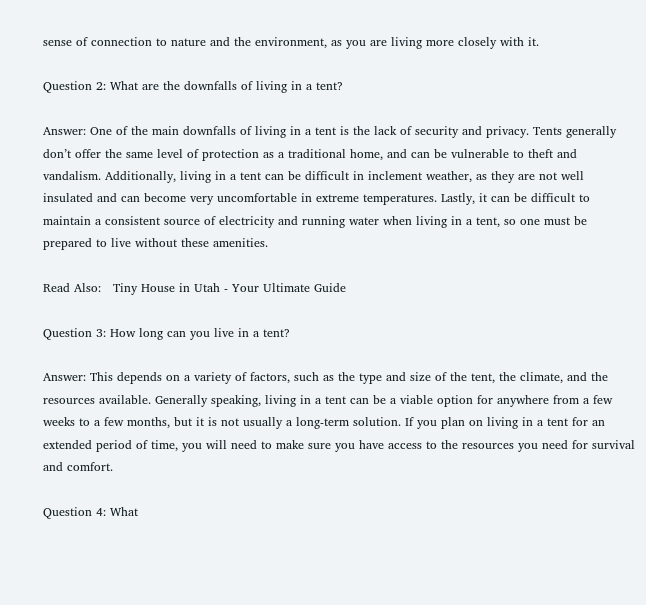sense of connection to nature and the environment, as you are living more closely with it.

Question 2: What are the downfalls of living in a tent?

Answer: One of the main downfalls of living in a tent is the lack of security and privacy. Tents generally don’t offer the same level of protection as a traditional home, and can be vulnerable to theft and vandalism. Additionally, living in a tent can be difficult in inclement weather, as they are not well insulated and can become very uncomfortable in extreme temperatures. Lastly, it can be difficult to maintain a consistent source of electricity and running water when living in a tent, so one must be prepared to live without these amenities.

Read Also:   Tiny House in Utah - Your Ultimate Guide

Question 3: How long can you live in a tent?

Answer: This depends on a variety of factors, such as the type and size of the tent, the climate, and the resources available. Generally speaking, living in a tent can be a viable option for anywhere from a few weeks to a few months, but it is not usually a long-term solution. If you plan on living in a tent for an extended period of time, you will need to make sure you have access to the resources you need for survival and comfort.

Question 4: What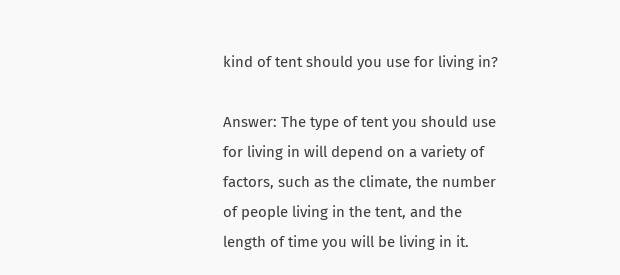kind of tent should you use for living in?

Answer: The type of tent you should use for living in will depend on a variety of factors, such as the climate, the number of people living in the tent, and the length of time you will be living in it.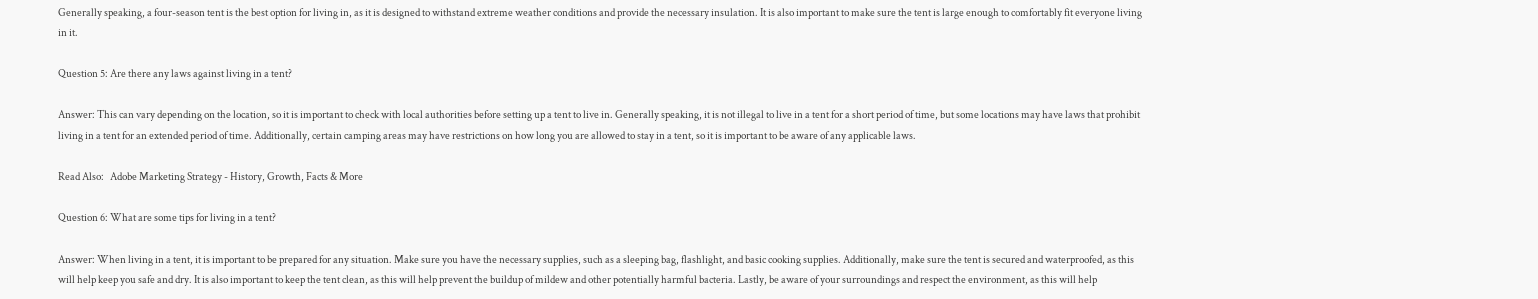Generally speaking, a four-season tent is the best option for living in, as it is designed to withstand extreme weather conditions and provide the necessary insulation. It is also important to make sure the tent is large enough to comfortably fit everyone living in it.

Question 5: Are there any laws against living in a tent?

Answer: This can vary depending on the location, so it is important to check with local authorities before setting up a tent to live in. Generally speaking, it is not illegal to live in a tent for a short period of time, but some locations may have laws that prohibit living in a tent for an extended period of time. Additionally, certain camping areas may have restrictions on how long you are allowed to stay in a tent, so it is important to be aware of any applicable laws.

Read Also:   Adobe Marketing Strategy - History, Growth, Facts & More

Question 6: What are some tips for living in a tent?

Answer: When living in a tent, it is important to be prepared for any situation. Make sure you have the necessary supplies, such as a sleeping bag, flashlight, and basic cooking supplies. Additionally, make sure the tent is secured and waterproofed, as this will help keep you safe and dry. It is also important to keep the tent clean, as this will help prevent the buildup of mildew and other potentially harmful bacteria. Lastly, be aware of your surroundings and respect the environment, as this will help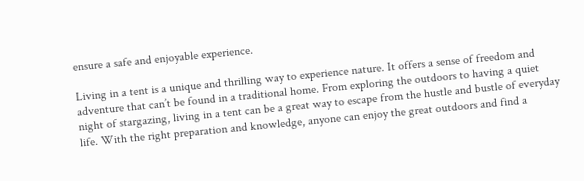ensure a safe and enjoyable experience.

Living in a tent is a unique and thrilling way to experience nature. It offers a sense of freedom and adventure that can’t be found in a traditional home. From exploring the outdoors to having a quiet night of stargazing, living in a tent can be a great way to escape from the hustle and bustle of everyday life. With the right preparation and knowledge, anyone can enjoy the great outdoors and find a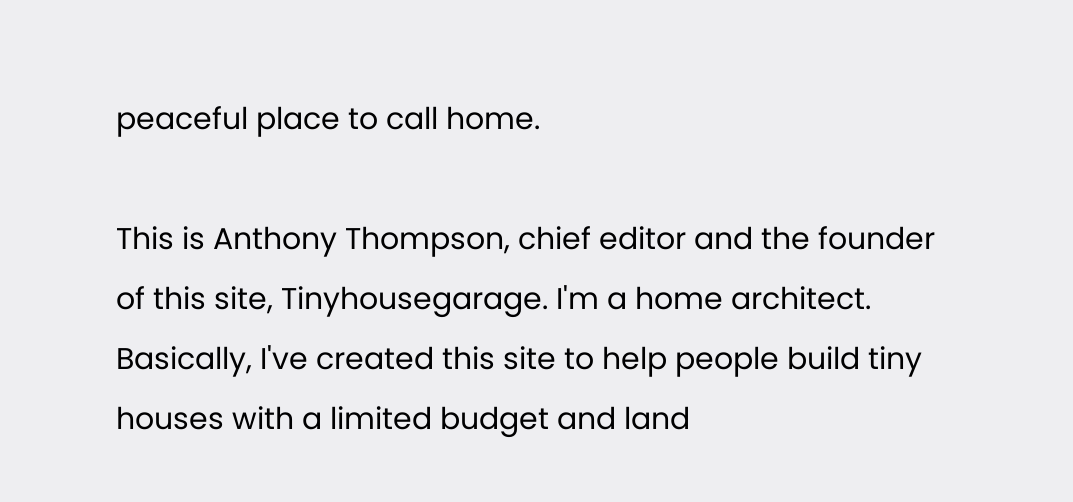peaceful place to call home.

This is Anthony Thompson, chief editor and the founder of this site, Tinyhousegarage. I'm a home architect. Basically, I've created this site to help people build tiny houses with a limited budget and land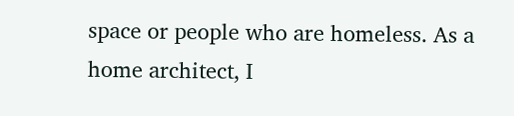space or people who are homeless. As a home architect, I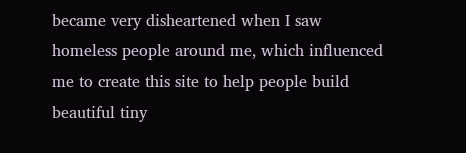became very disheartened when I saw homeless people around me, which influenced me to create this site to help people build beautiful tiny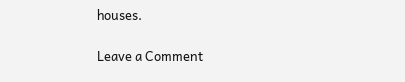houses.

Leave a Comment